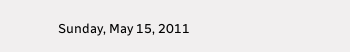Sunday, May 15, 2011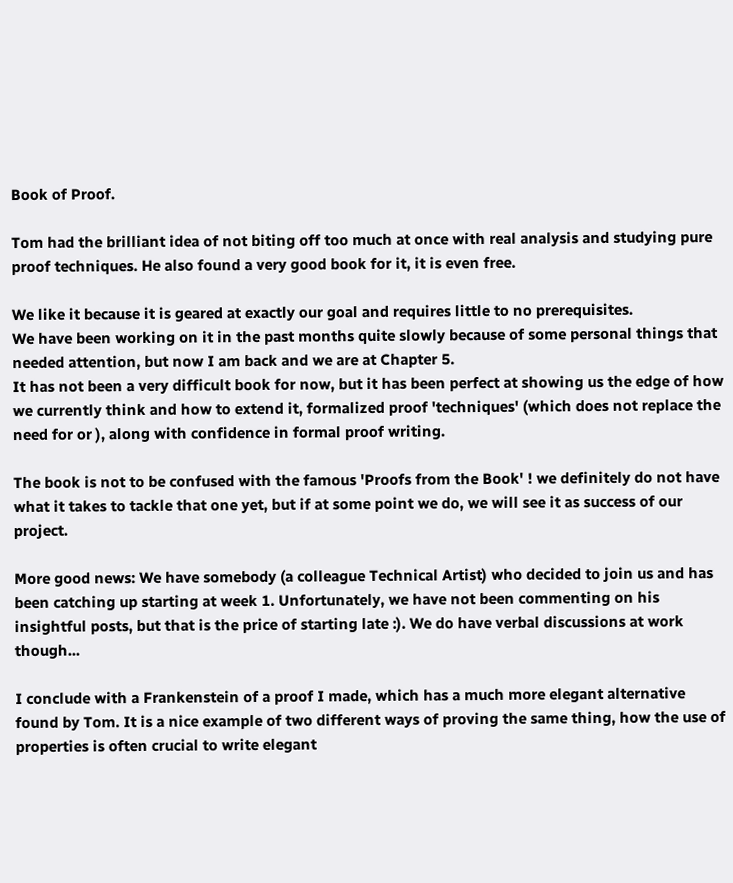Book of Proof.

Tom had the brilliant idea of not biting off too much at once with real analysis and studying pure proof techniques. He also found a very good book for it, it is even free.

We like it because it is geared at exactly our goal and requires little to no prerequisites.
We have been working on it in the past months quite slowly because of some personal things that needed attention, but now I am back and we are at Chapter 5.
It has not been a very difficult book for now, but it has been perfect at showing us the edge of how we currently think and how to extend it, formalized proof 'techniques' (which does not replace the need for or ), along with confidence in formal proof writing.

The book is not to be confused with the famous 'Proofs from the Book' ! we definitely do not have what it takes to tackle that one yet, but if at some point we do, we will see it as success of our project.

More good news: We have somebody (a colleague Technical Artist) who decided to join us and has been catching up starting at week 1. Unfortunately, we have not been commenting on his insightful posts, but that is the price of starting late :). We do have verbal discussions at work though...

I conclude with a Frankenstein of a proof I made, which has a much more elegant alternative found by Tom. It is a nice example of two different ways of proving the same thing, how the use of properties is often crucial to write elegant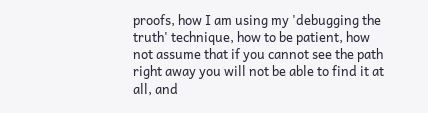proofs, how I am using my 'debugging the truth' technique, how to be patient, how not assume that if you cannot see the path right away you will not be able to find it at all, and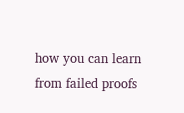how you can learn from failed proofs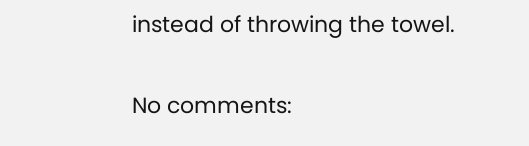instead of throwing the towel.

No comments: